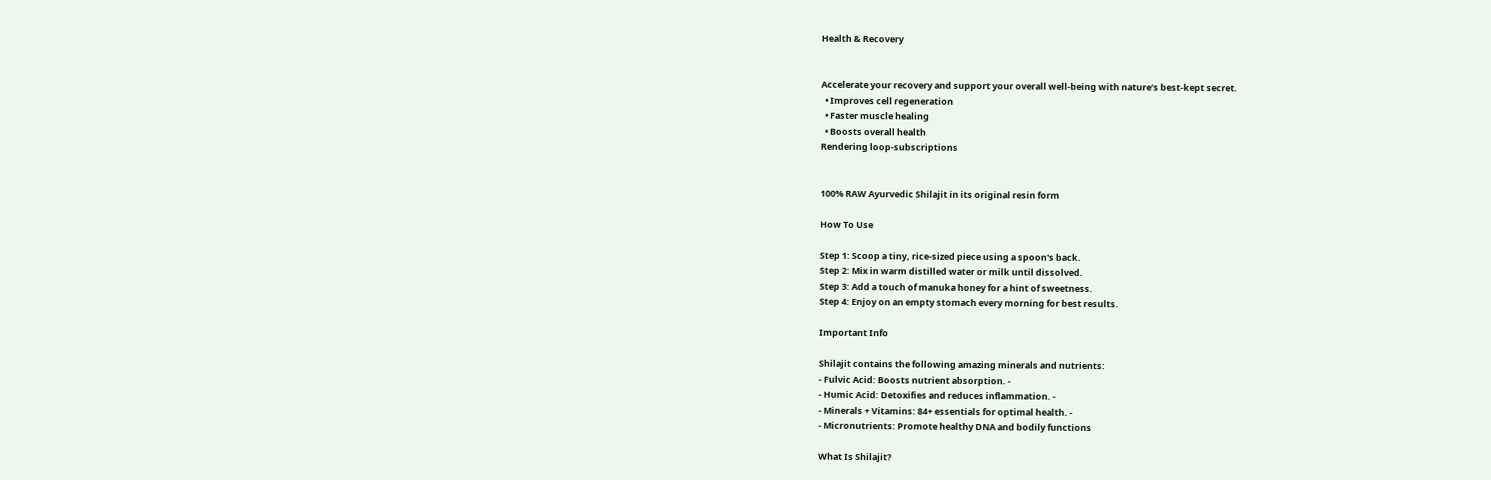Health & Recovery


Accelerate your recovery and support your overall well-being with nature’s best-kept secret.
  • Improves cell regeneration
  • Faster muscle healing
  • Boosts overall health
Rendering loop-subscriptions


100% RAW Ayurvedic Shilajit in its original resin form

How To Use

Step 1: Scoop a tiny, rice-sized piece using a spoon's back.
Step 2: Mix in warm distilled water or milk until dissolved.
Step 3: Add a touch of manuka honey for a hint of sweetness.
Step 4: Enjoy on an empty stomach every morning for best results.

Important Info

Shilajit contains the following amazing minerals and nutrients:
- Fulvic Acid: Boosts nutrient absorption. -
- Humic Acid: Detoxifies and reduces inflammation. -
- Minerals + Vitamins: 84+ essentials for optimal health. -
- Micronutrients: Promote healthy DNA and bodily functions

What Is Shilajit?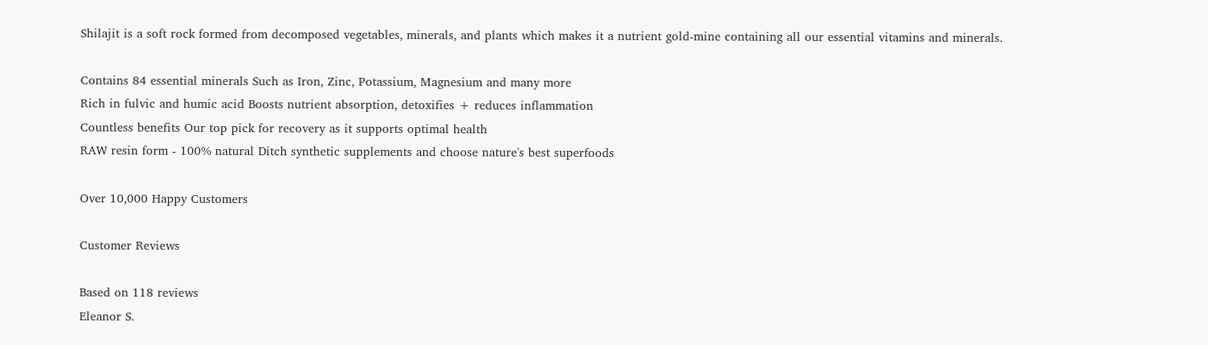Shilajit is a soft rock formed from decomposed vegetables, minerals, and plants which makes it a nutrient gold-mine containing all our essential vitamins and minerals.

Contains 84 essential minerals Such as Iron, Zinc, Potassium, Magnesium and many more
Rich in fulvic and humic acid Boosts nutrient absorption, detoxifies + reduces inflammation
Countless benefits Our top pick for recovery as it supports optimal health
RAW resin form - 100% natural Ditch synthetic supplements and choose nature's best superfoods

Over 10,000 Happy Customers

Customer Reviews

Based on 118 reviews
Eleanor S.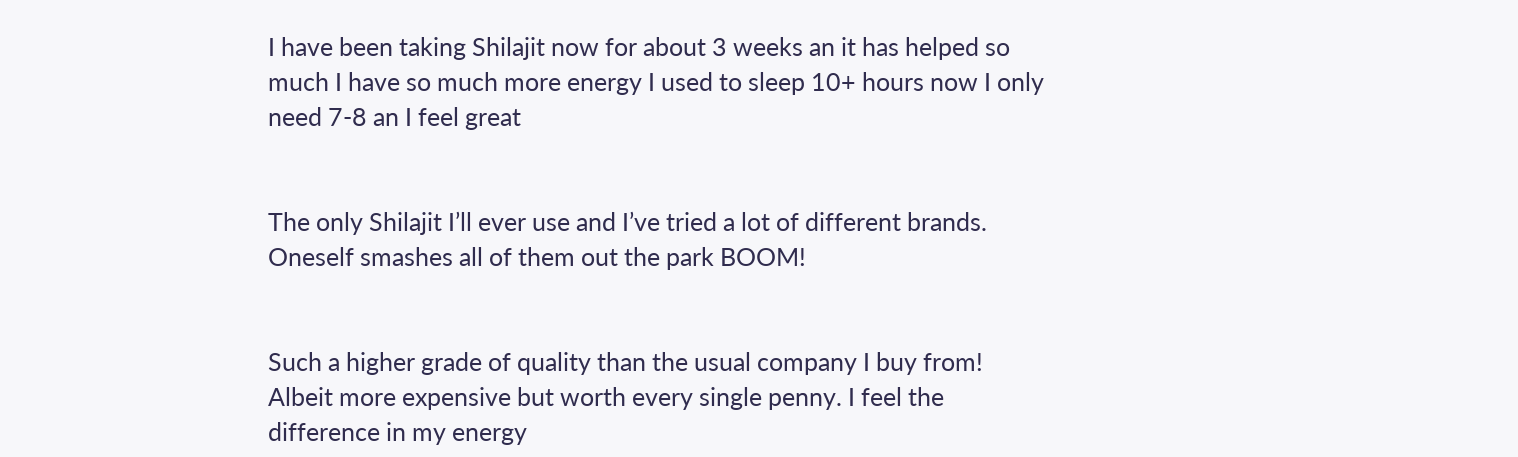I have been taking Shilajit now for about 3 weeks an it has helped so much I have so much more energy I used to sleep 10+ hours now I only need 7-8 an I feel great


The only Shilajit I’ll ever use and I’ve tried a lot of different brands. Oneself smashes all of them out the park BOOM!


Such a higher grade of quality than the usual company I buy from! Albeit more expensive but worth every single penny. I feel the difference in my energy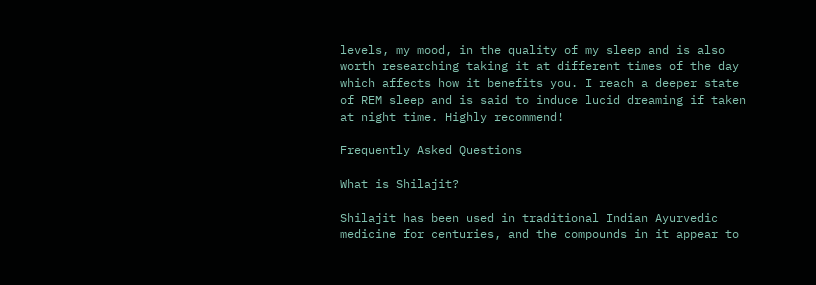levels, my mood, in the quality of my sleep and is also worth researching taking it at different times of the day which affects how it benefits you. I reach a deeper state of REM sleep and is said to induce lucid dreaming if taken at night time. Highly recommend!

Frequently Asked Questions

What is Shilajit?

Shilajit has been used in traditional Indian Ayurvedic medicine for centuries, and the compounds in it appear to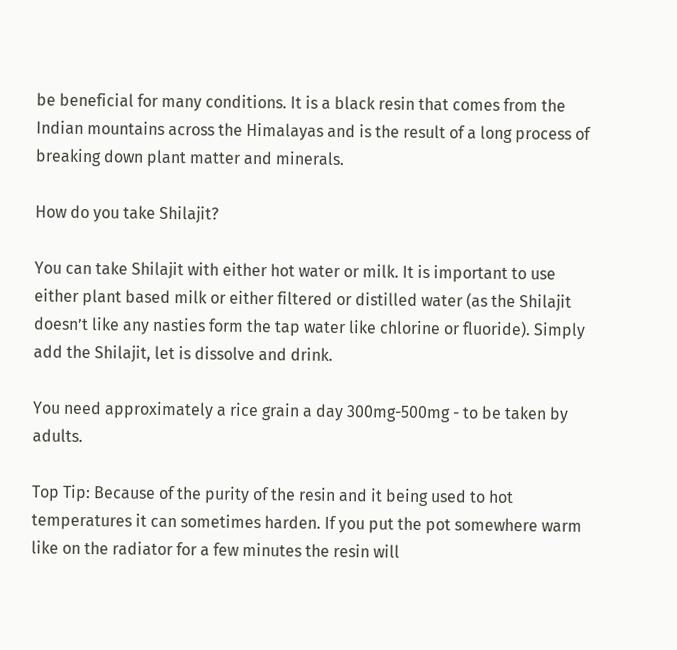be beneficial for many conditions. It is a black resin that comes from the Indian mountains across the Himalayas and is the result of a long process of breaking down plant matter and minerals.

How do you take Shilajit?

You can take Shilajit with either hot water or milk. It is important to use either plant based milk or either filtered or distilled water (as the Shilajit doesn’t like any nasties form the tap water like chlorine or fluoride). Simply add the Shilajit, let is dissolve and drink.

You need approximately a rice grain a day 300mg-500mg - to be taken by adults.

Top Tip: Because of the purity of the resin and it being used to hot temperatures it can sometimes harden. If you put the pot somewhere warm like on the radiator for a few minutes the resin will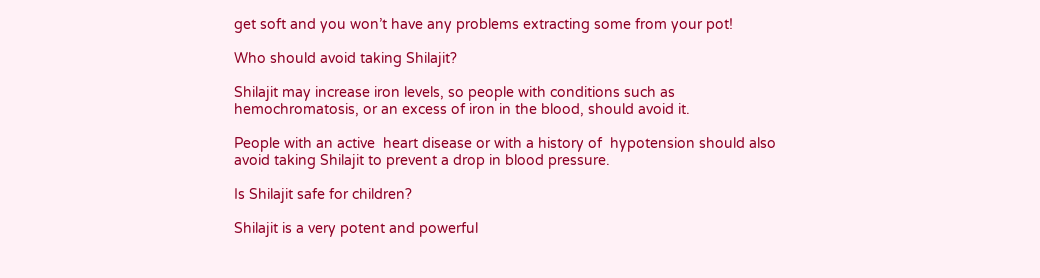get soft and you won’t have any problems extracting some from your pot!

Who should avoid taking Shilajit?

Shilajit may increase iron levels, so people with conditions such as hemochromatosis, or an excess of iron in the blood, should avoid it.

People with an active  heart disease or with a history of  hypotension should also avoid taking Shilajit to prevent a drop in blood pressure.

Is Shilajit safe for children?

Shilajit is a very potent and powerful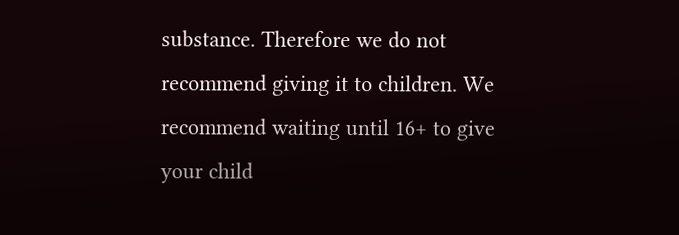substance. Therefore we do not recommend giving it to children. We recommend waiting until 16+ to give your child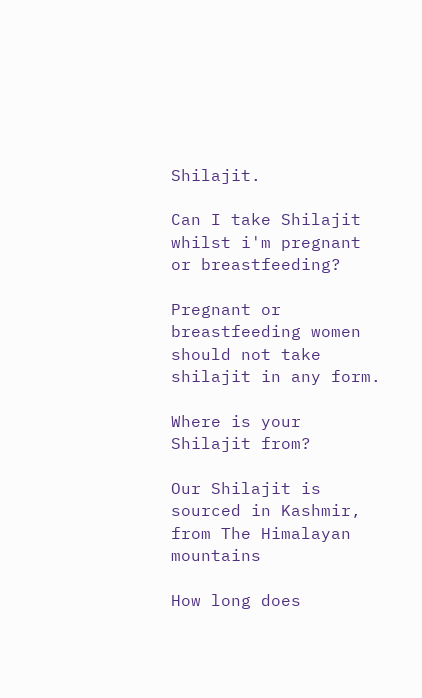Shilajit.

Can I take Shilajit whilst i'm pregnant or breastfeeding?

Pregnant or breastfeeding women should not take shilajit in any form.

Where is your Shilajit from?

Our Shilajit is sourced in Kashmir, from The Himalayan mountains

How long does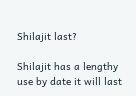Shilajit last?

Shilajit has a lengthy use by date it will last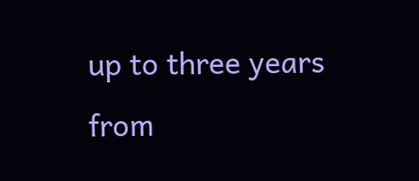up to three years from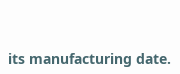its manufacturing date.